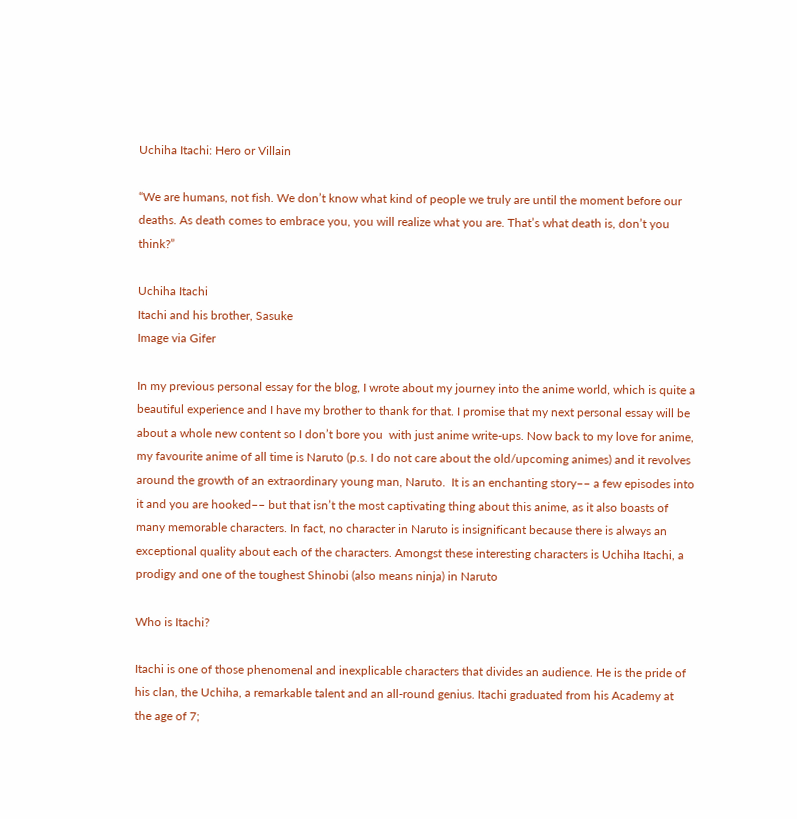Uchiha Itachi: Hero or Villain

“We are humans, not fish. We don’t know what kind of people we truly are until the moment before our deaths. As death comes to embrace you, you will realize what you are. That’s what death is, don’t you think?”

Uchiha Itachi
Itachi and his brother, Sasuke
Image via Gifer

In my previous personal essay for the blog, I wrote about my journey into the anime world, which is quite a beautiful experience and I have my brother to thank for that. I promise that my next personal essay will be about a whole new content so I don’t bore you  with just anime write-ups. Now back to my love for anime, my favourite anime of all time is Naruto (p.s. I do not care about the old/upcoming animes) and it revolves around the growth of an extraordinary young man, Naruto.  It is an enchanting story–– a few episodes into it and you are hooked–– but that isn’t the most captivating thing about this anime, as it also boasts of many memorable characters. In fact, no character in Naruto is insignificant because there is always an exceptional quality about each of the characters. Amongst these interesting characters is Uchiha Itachi, a prodigy and one of the toughest Shinobi (also means ninja) in Naruto

Who is Itachi?

Itachi is one of those phenomenal and inexplicable characters that divides an audience. He is the pride of his clan, the Uchiha, a remarkable talent and an all-round genius. Itachi graduated from his Academy at the age of 7;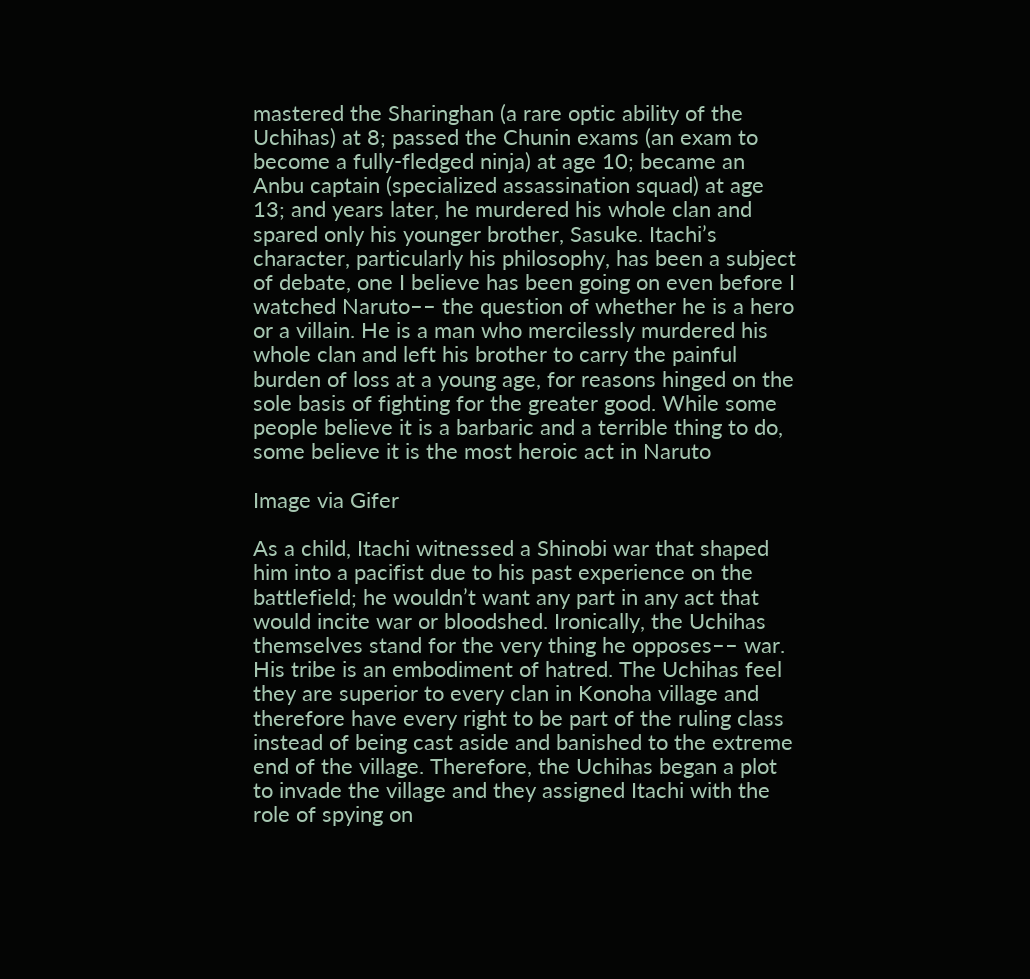mastered the Sharinghan (a rare optic ability of the Uchihas) at 8; passed the Chunin exams (an exam to become a fully-fledged ninja) at age 10; became an Anbu captain (specialized assassination squad) at age 13; and years later, he murdered his whole clan and spared only his younger brother, Sasuke. Itachi’s character, particularly his philosophy, has been a subject of debate, one I believe has been going on even before I watched Naruto–– the question of whether he is a hero or a villain. He is a man who mercilessly murdered his whole clan and left his brother to carry the painful burden of loss at a young age, for reasons hinged on the sole basis of fighting for the greater good. While some people believe it is a barbaric and a terrible thing to do, some believe it is the most heroic act in Naruto

Image via Gifer

As a child, Itachi witnessed a Shinobi war that shaped him into a pacifist due to his past experience on the battlefield; he wouldn’t want any part in any act that would incite war or bloodshed. Ironically, the Uchihas themselves stand for the very thing he opposes–– war. His tribe is an embodiment of hatred. The Uchihas feel they are superior to every clan in Konoha village and therefore have every right to be part of the ruling class instead of being cast aside and banished to the extreme end of the village. Therefore, the Uchihas began a plot to invade the village and they assigned Itachi with the role of spying on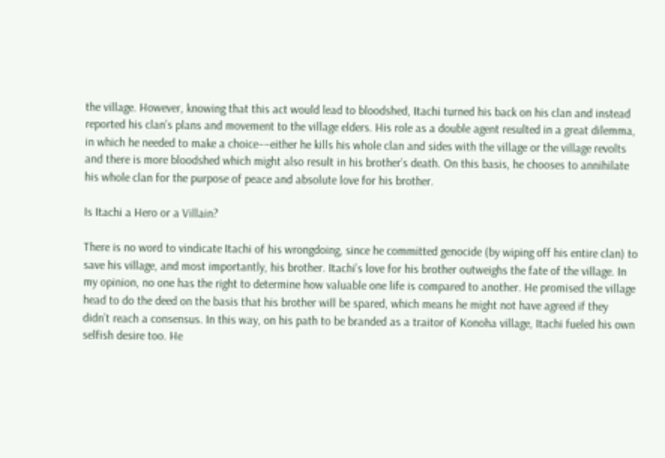the village. However, knowing that this act would lead to bloodshed, Itachi turned his back on his clan and instead reported his clan’s plans and movement to the village elders. His role as a double agent resulted in a great dilemma, in which he needed to make a choice––either he kills his whole clan and sides with the village or the village revolts and there is more bloodshed which might also result in his brother’s death. On this basis, he chooses to annihilate his whole clan for the purpose of peace and absolute love for his brother.

Is Itachi a Hero or a Villain?

There is no word to vindicate Itachi of his wrongdoing, since he committed genocide (by wiping off his entire clan) to save his village, and most importantly, his brother. Itachi’s love for his brother outweighs the fate of the village. In my opinion, no one has the right to determine how valuable one life is compared to another. He promised the village head to do the deed on the basis that his brother will be spared, which means he might not have agreed if they didn’t reach a consensus. In this way, on his path to be branded as a traitor of Konoha village, Itachi fueled his own selfish desire too. He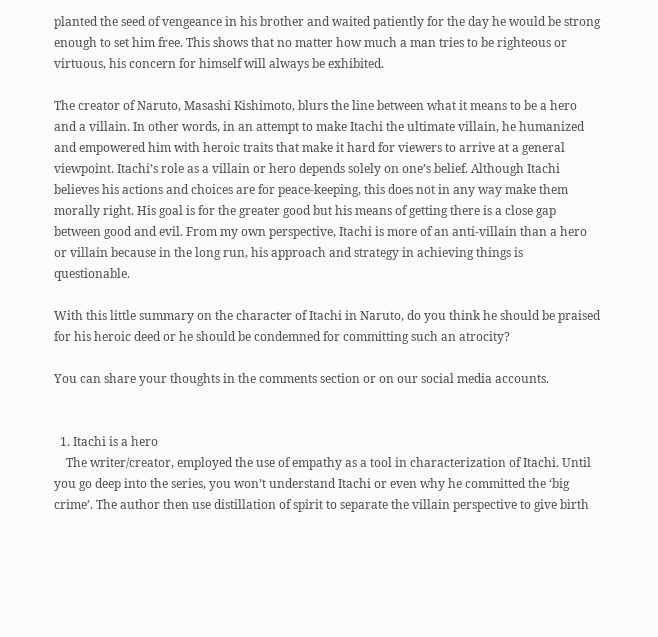planted the seed of vengeance in his brother and waited patiently for the day he would be strong enough to set him free. This shows that no matter how much a man tries to be righteous or virtuous, his concern for himself will always be exhibited.

The creator of Naruto, Masashi Kishimoto, blurs the line between what it means to be a hero and a villain. In other words, in an attempt to make Itachi the ultimate villain, he humanized and empowered him with heroic traits that make it hard for viewers to arrive at a general viewpoint. Itachi’s role as a villain or hero depends solely on one’s belief. Although Itachi believes his actions and choices are for peace-keeping, this does not in any way make them morally right. His goal is for the greater good but his means of getting there is a close gap between good and evil. From my own perspective, Itachi is more of an anti-villain than a hero or villain because in the long run, his approach and strategy in achieving things is questionable.

With this little summary on the character of Itachi in Naruto, do you think he should be praised for his heroic deed or he should be condemned for committing such an atrocity?

You can share your thoughts in the comments section or on our social media accounts.


  1. Itachi is a hero
    The writer/creator, employed the use of empathy as a tool in characterization of Itachi. Until you go deep into the series, you won’t understand Itachi or even why he committed the ‘big crime’. The author then use distillation of spirit to separate the villain perspective to give birth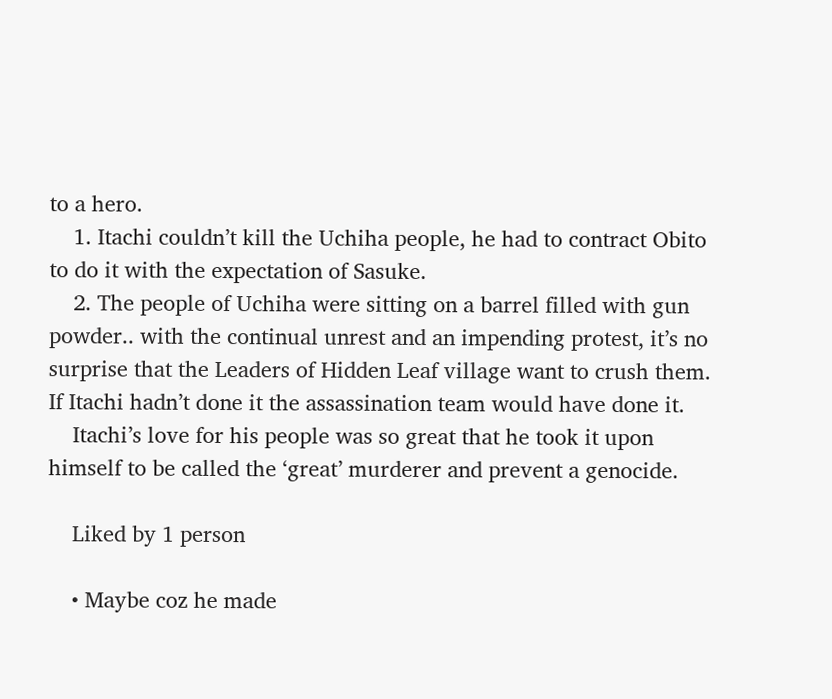to a hero.
    1. Itachi couldn’t kill the Uchiha people, he had to contract Obito to do it with the expectation of Sasuke.
    2. The people of Uchiha were sitting on a barrel filled with gun powder.. with the continual unrest and an impending protest, it’s no surprise that the Leaders of Hidden Leaf village want to crush them. If Itachi hadn’t done it the assassination team would have done it.
    Itachi’s love for his people was so great that he took it upon himself to be called the ‘great’ murderer and prevent a genocide.

    Liked by 1 person

    • Maybe coz he made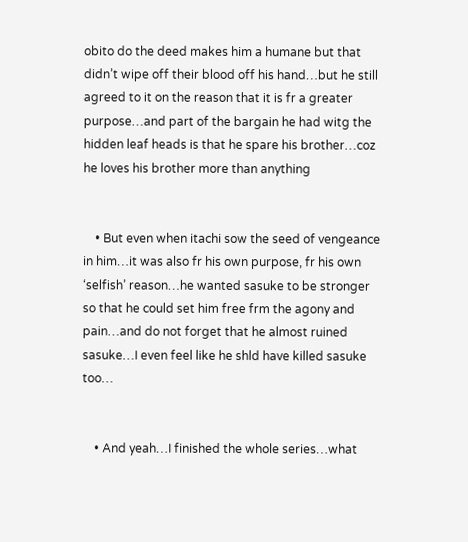obito do the deed makes him a humane but that didn’t wipe off their blood off his hand…but he still agreed to it on the reason that it is fr a greater purpose…and part of the bargain he had witg the hidden leaf heads is that he spare his brother…coz he loves his brother more than anything


    • But even when itachi sow the seed of vengeance in him…it was also fr his own purpose, fr his own ‘selfish’ reason…he wanted sasuke to be stronger so that he could set him free frm the agony and pain…and do not forget that he almost ruined sasuke…I even feel like he shld have killed sasuke too…


    • And yeah…I finished the whole series…what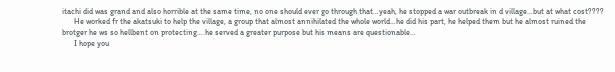itachi did was grand and also horrible at the same time, no one should ever go through that…yeah, he stopped a war outbreak in d village…but at what cost????
      He worked fr the akatsuki to help the village, a group that almost annihilated the whole world…he did his part, he helped them but he almost ruined the brotger he ws so hellbent on protecting….he served a greater purpose but his means are questionable…
      I hope you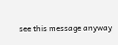see this message anyway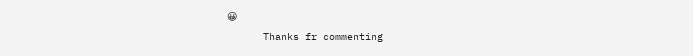😀
      Thanks fr commenting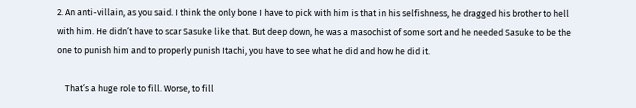2. An anti-villain, as you said. I think the only bone I have to pick with him is that in his selfishness, he dragged his brother to hell with him. He didn’t have to scar Sasuke like that. But deep down, he was a masochist of some sort and he needed Sasuke to be the one to punish him and to properly punish Itachi, you have to see what he did and how he did it.

    That’s a huge role to fill. Worse, to fill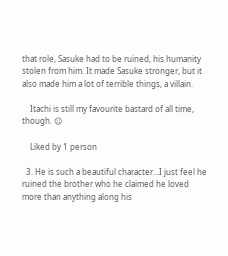that role, Sasuke had to be ruined, his humanity stolen from him. It made Sasuke stronger, but it also made him a lot of terrible things, a villain.

    Itachi is still my favourite bastard of all time, though. ☺

    Liked by 1 person

  3. He is such a beautiful character…I just feel he ruined the brother who he claimed he loved more than anything along his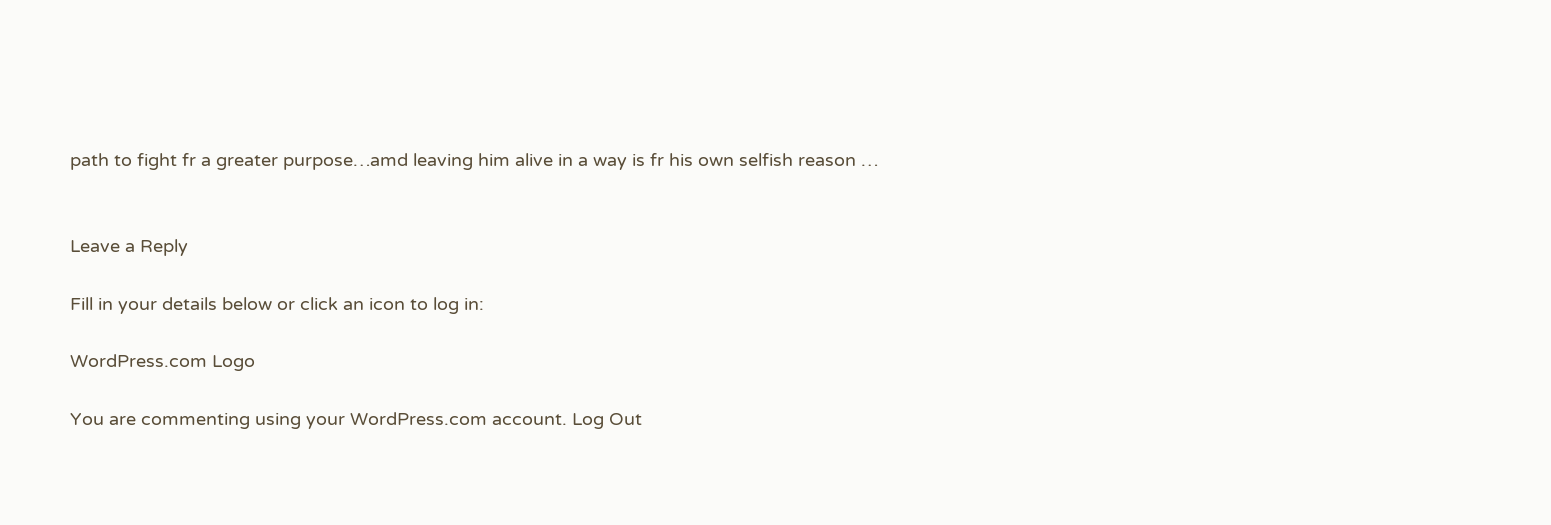path to fight fr a greater purpose…amd leaving him alive in a way is fr his own selfish reason …


Leave a Reply

Fill in your details below or click an icon to log in:

WordPress.com Logo

You are commenting using your WordPress.com account. Log Out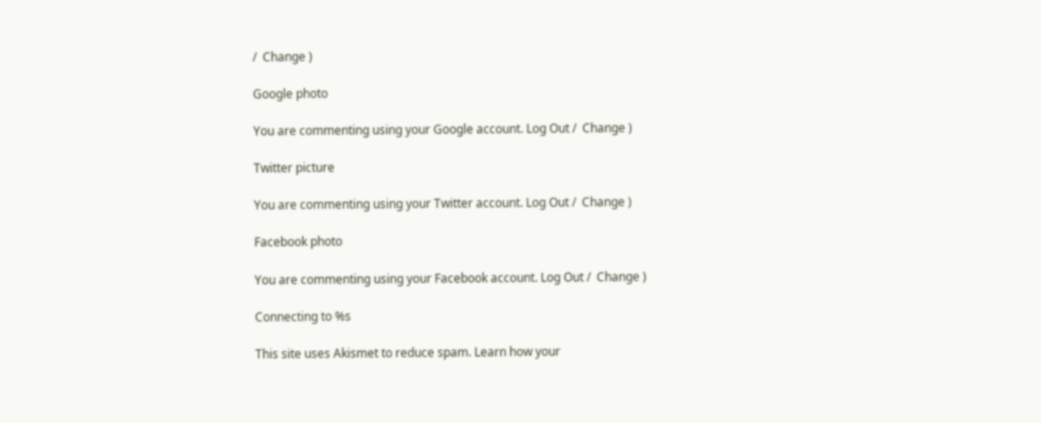/  Change )

Google photo

You are commenting using your Google account. Log Out /  Change )

Twitter picture

You are commenting using your Twitter account. Log Out /  Change )

Facebook photo

You are commenting using your Facebook account. Log Out /  Change )

Connecting to %s

This site uses Akismet to reduce spam. Learn how your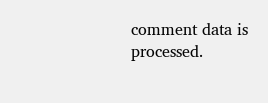comment data is processed.